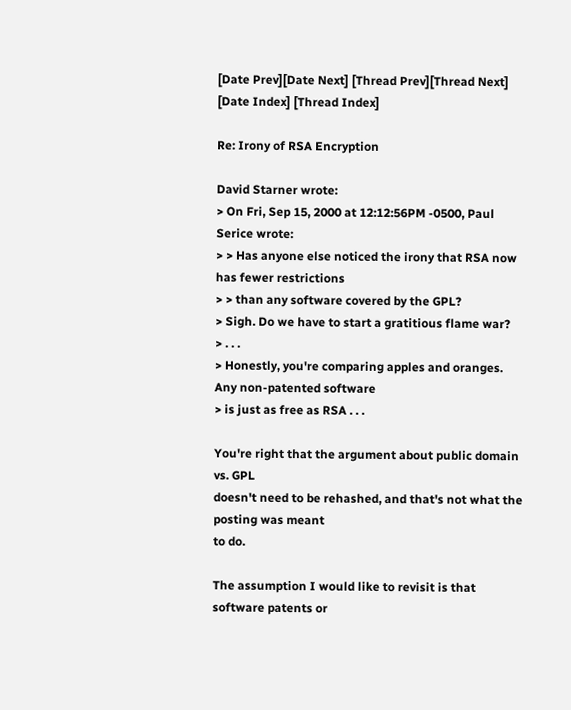[Date Prev][Date Next] [Thread Prev][Thread Next] [Date Index] [Thread Index]

Re: Irony of RSA Encryption

David Starner wrote:
> On Fri, Sep 15, 2000 at 12:12:56PM -0500, Paul Serice wrote:
> > Has anyone else noticed the irony that RSA now has fewer restrictions
> > than any software covered by the GPL?
> Sigh. Do we have to start a gratitious flame war?
> . . .
> Honestly, you're comparing apples and oranges. Any non-patented software
> is just as free as RSA . . .

You're right that the argument about public domain vs. GPL
doesn't need to be rehashed, and that's not what the posting was meant
to do.

The assumption I would like to revisit is that software patents or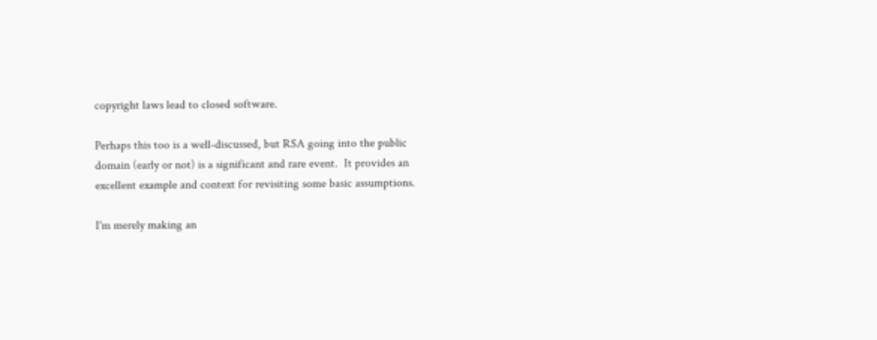copyright laws lead to closed software.

Perhaps this too is a well-discussed, but RSA going into the public
domain (early or not) is a significant and rare event.  It provides an
excellent example and context for revisiting some basic assumptions.

I'm merely making an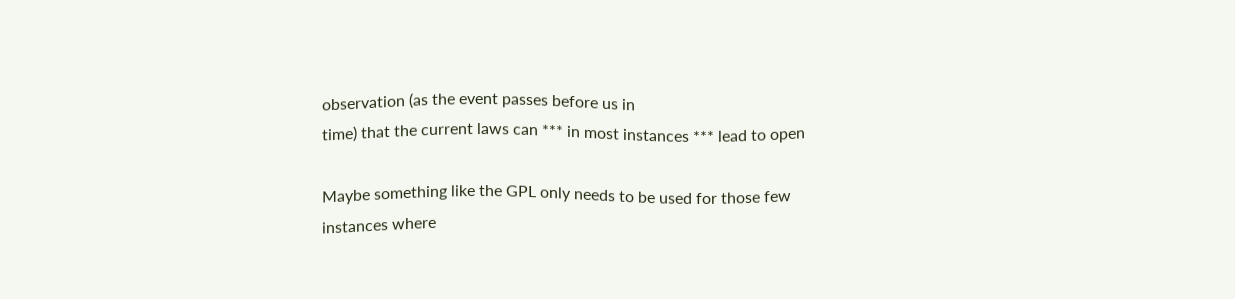observation (as the event passes before us in
time) that the current laws can *** in most instances *** lead to open

Maybe something like the GPL only needs to be used for those few
instances where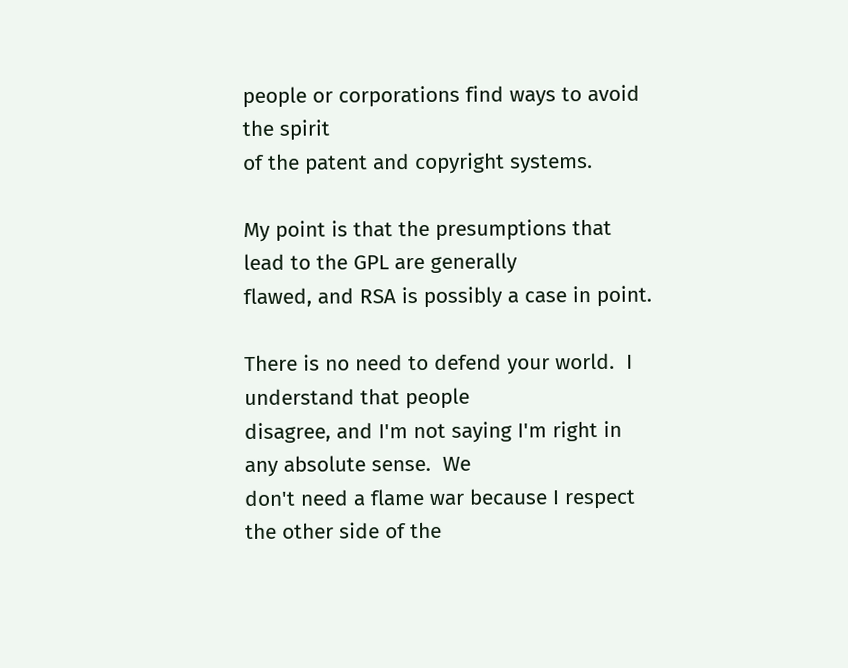people or corporations find ways to avoid the spirit
of the patent and copyright systems.

My point is that the presumptions that lead to the GPL are generally
flawed, and RSA is possibly a case in point.

There is no need to defend your world.  I understand that people
disagree, and I'm not saying I'm right in any absolute sense.  We
don't need a flame war because I respect the other side of the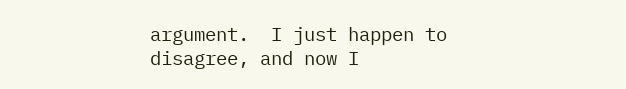argument.  I just happen to disagree, and now I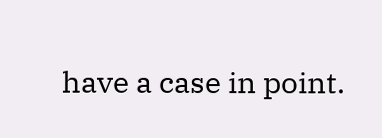have a case in point.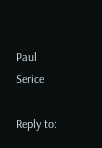Paul Serice

Reply to: